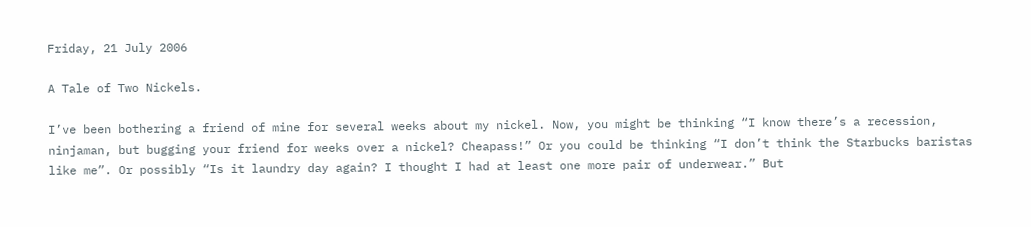Friday, 21 July 2006

A Tale of Two Nickels.

I’ve been bothering a friend of mine for several weeks about my nickel. Now, you might be thinking “I know there’s a recession, ninjaman, but bugging your friend for weeks over a nickel? Cheapass!” Or you could be thinking “I don’t think the Starbucks baristas like me”. Or possibly “Is it laundry day again? I thought I had at least one more pair of underwear.” But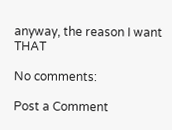anyway, the reason I want THAT

No comments:

Post a Comment